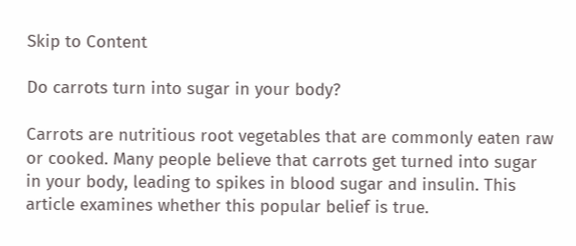Skip to Content

Do carrots turn into sugar in your body?

Carrots are nutritious root vegetables that are commonly eaten raw or cooked. Many people believe that carrots get turned into sugar in your body, leading to spikes in blood sugar and insulin. This article examines whether this popular belief is true.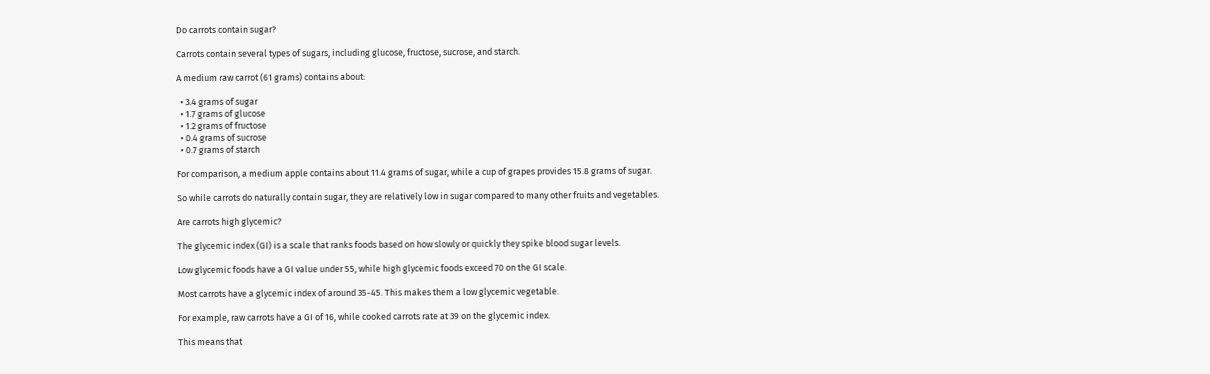Do carrots contain sugar?

Carrots contain several types of sugars, including glucose, fructose, sucrose, and starch.

A medium raw carrot (61 grams) contains about:

  • 3.4 grams of sugar
  • 1.7 grams of glucose
  • 1.2 grams of fructose
  • 0.4 grams of sucrose
  • 0.7 grams of starch

For comparison, a medium apple contains about 11.4 grams of sugar, while a cup of grapes provides 15.8 grams of sugar.

So while carrots do naturally contain sugar, they are relatively low in sugar compared to many other fruits and vegetables.

Are carrots high glycemic?

The glycemic index (GI) is a scale that ranks foods based on how slowly or quickly they spike blood sugar levels.

Low glycemic foods have a GI value under 55, while high glycemic foods exceed 70 on the GI scale.

Most carrots have a glycemic index of around 35-45. This makes them a low glycemic vegetable.

For example, raw carrots have a GI of 16, while cooked carrots rate at 39 on the glycemic index.

This means that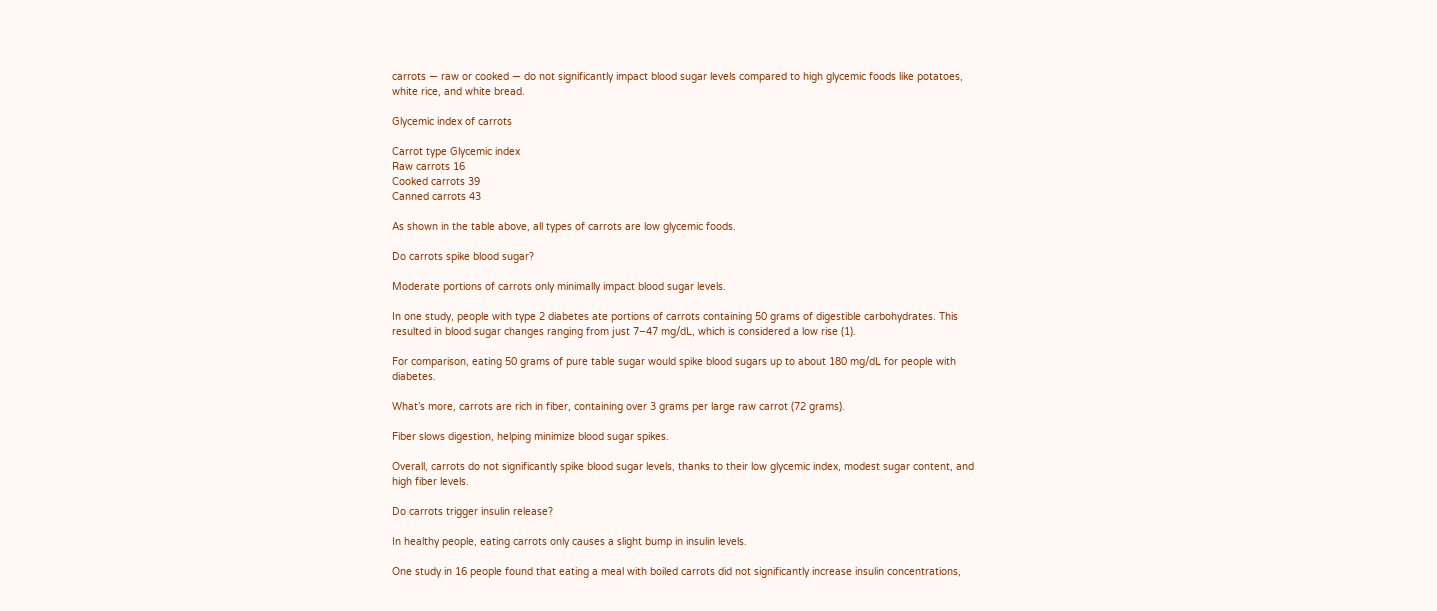carrots — raw or cooked — do not significantly impact blood sugar levels compared to high glycemic foods like potatoes, white rice, and white bread.

Glycemic index of carrots

Carrot type Glycemic index
Raw carrots 16
Cooked carrots 39
Canned carrots 43

As shown in the table above, all types of carrots are low glycemic foods.

Do carrots spike blood sugar?

Moderate portions of carrots only minimally impact blood sugar levels.

In one study, people with type 2 diabetes ate portions of carrots containing 50 grams of digestible carbohydrates. This resulted in blood sugar changes ranging from just 7–47 mg/dL, which is considered a low rise (1).

For comparison, eating 50 grams of pure table sugar would spike blood sugars up to about 180 mg/dL for people with diabetes.

What’s more, carrots are rich in fiber, containing over 3 grams per large raw carrot (72 grams).

Fiber slows digestion, helping minimize blood sugar spikes.

Overall, carrots do not significantly spike blood sugar levels, thanks to their low glycemic index, modest sugar content, and high fiber levels.

Do carrots trigger insulin release?

In healthy people, eating carrots only causes a slight bump in insulin levels.

One study in 16 people found that eating a meal with boiled carrots did not significantly increase insulin concentrations,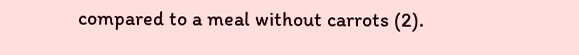compared to a meal without carrots (2).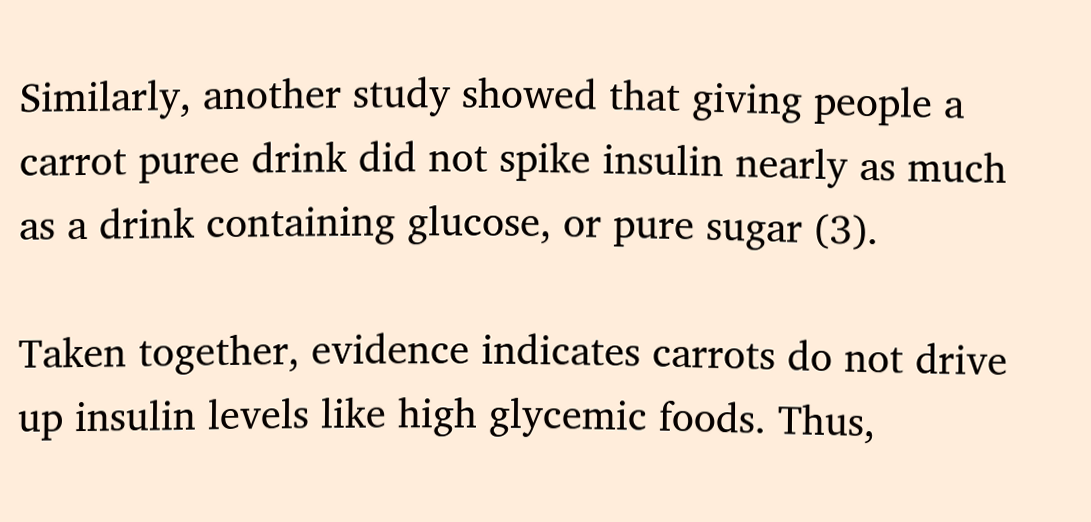Similarly, another study showed that giving people a carrot puree drink did not spike insulin nearly as much as a drink containing glucose, or pure sugar (3).

Taken together, evidence indicates carrots do not drive up insulin levels like high glycemic foods. Thus,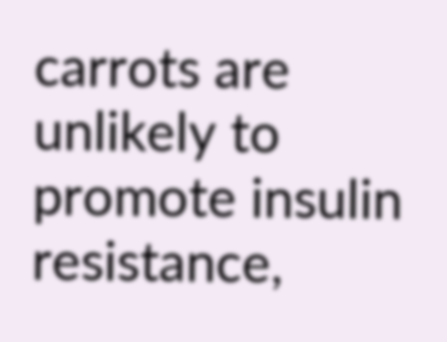carrots are unlikely to promote insulin resistance,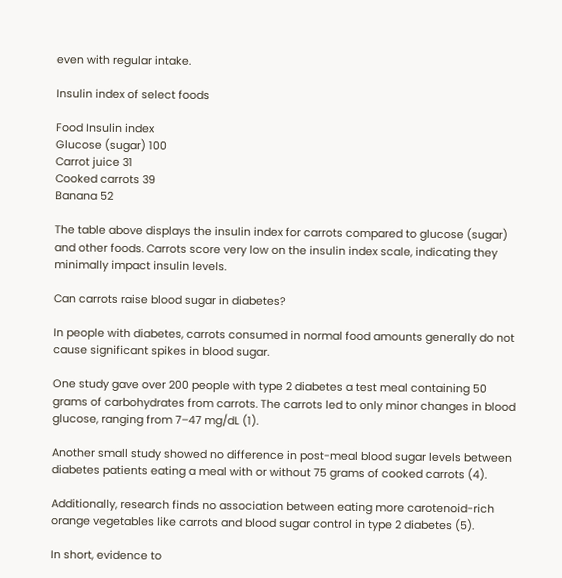even with regular intake.

Insulin index of select foods

Food Insulin index
Glucose (sugar) 100
Carrot juice 31
Cooked carrots 39
Banana 52

The table above displays the insulin index for carrots compared to glucose (sugar) and other foods. Carrots score very low on the insulin index scale, indicating they minimally impact insulin levels.

Can carrots raise blood sugar in diabetes?

In people with diabetes, carrots consumed in normal food amounts generally do not cause significant spikes in blood sugar.

One study gave over 200 people with type 2 diabetes a test meal containing 50 grams of carbohydrates from carrots. The carrots led to only minor changes in blood glucose, ranging from 7–47 mg/dL (1).

Another small study showed no difference in post-meal blood sugar levels between diabetes patients eating a meal with or without 75 grams of cooked carrots (4).

Additionally, research finds no association between eating more carotenoid-rich orange vegetables like carrots and blood sugar control in type 2 diabetes (5).

In short, evidence to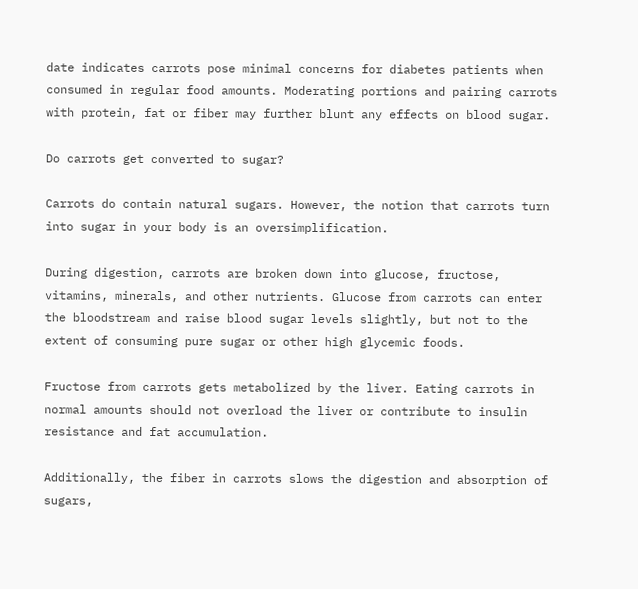date indicates carrots pose minimal concerns for diabetes patients when consumed in regular food amounts. Moderating portions and pairing carrots with protein, fat or fiber may further blunt any effects on blood sugar.

Do carrots get converted to sugar?

Carrots do contain natural sugars. However, the notion that carrots turn into sugar in your body is an oversimplification.

During digestion, carrots are broken down into glucose, fructose, vitamins, minerals, and other nutrients. Glucose from carrots can enter the bloodstream and raise blood sugar levels slightly, but not to the extent of consuming pure sugar or other high glycemic foods.

Fructose from carrots gets metabolized by the liver. Eating carrots in normal amounts should not overload the liver or contribute to insulin resistance and fat accumulation.

Additionally, the fiber in carrots slows the digestion and absorption of sugars,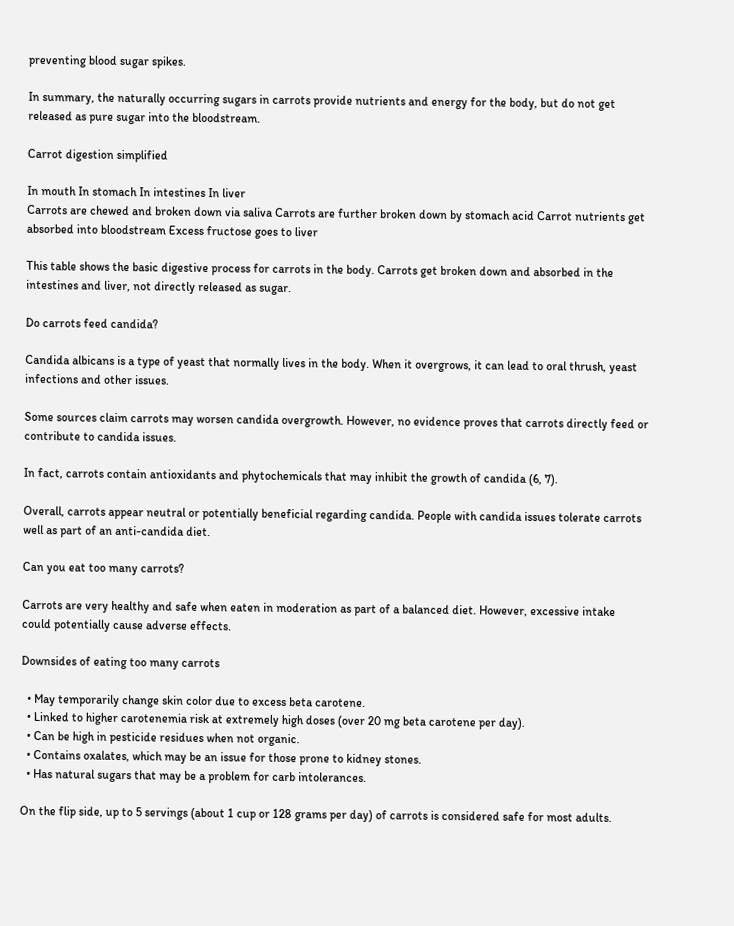preventing blood sugar spikes.

In summary, the naturally occurring sugars in carrots provide nutrients and energy for the body, but do not get released as pure sugar into the bloodstream.

Carrot digestion simplified

In mouth In stomach In intestines In liver
Carrots are chewed and broken down via saliva Carrots are further broken down by stomach acid Carrot nutrients get absorbed into bloodstream Excess fructose goes to liver

This table shows the basic digestive process for carrots in the body. Carrots get broken down and absorbed in the intestines and liver, not directly released as sugar.

Do carrots feed candida?

Candida albicans is a type of yeast that normally lives in the body. When it overgrows, it can lead to oral thrush, yeast infections and other issues.

Some sources claim carrots may worsen candida overgrowth. However, no evidence proves that carrots directly feed or contribute to candida issues.

In fact, carrots contain antioxidants and phytochemicals that may inhibit the growth of candida (6, 7).

Overall, carrots appear neutral or potentially beneficial regarding candida. People with candida issues tolerate carrots well as part of an anti-candida diet.

Can you eat too many carrots?

Carrots are very healthy and safe when eaten in moderation as part of a balanced diet. However, excessive intake could potentially cause adverse effects.

Downsides of eating too many carrots

  • May temporarily change skin color due to excess beta carotene.
  • Linked to higher carotenemia risk at extremely high doses (over 20 mg beta carotene per day).
  • Can be high in pesticide residues when not organic.
  • Contains oxalates, which may be an issue for those prone to kidney stones.
  • Has natural sugars that may be a problem for carb intolerances.

On the flip side, up to 5 servings (about 1 cup or 128 grams per day) of carrots is considered safe for most adults.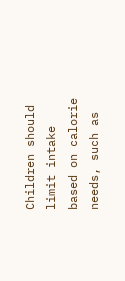Children should limit intake based on calorie needs, such as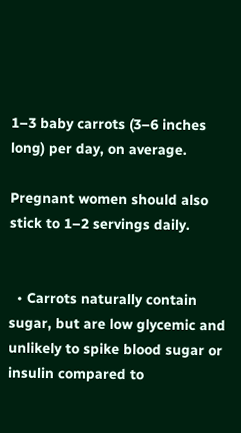1–3 baby carrots (3–6 inches long) per day, on average.

Pregnant women should also stick to 1–2 servings daily.


  • Carrots naturally contain sugar, but are low glycemic and unlikely to spike blood sugar or insulin compared to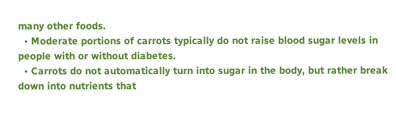many other foods.
  • Moderate portions of carrots typically do not raise blood sugar levels in people with or without diabetes.
  • Carrots do not automatically turn into sugar in the body, but rather break down into nutrients that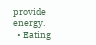provide energy.
  • Eating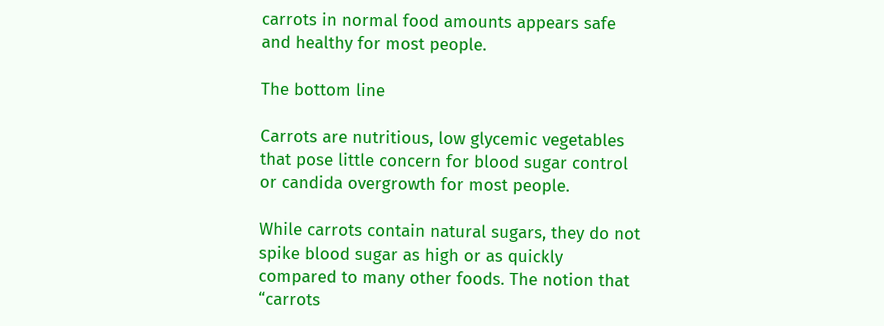carrots in normal food amounts appears safe and healthy for most people.

The bottom line

Carrots are nutritious, low glycemic vegetables that pose little concern for blood sugar control or candida overgrowth for most people.

While carrots contain natural sugars, they do not spike blood sugar as high or as quickly compared to many other foods. The notion that “carrots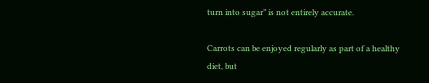turn into sugar” is not entirely accurate.

Carrots can be enjoyed regularly as part of a healthy diet, but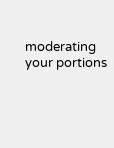moderating your portions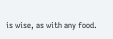is wise, as with any food.